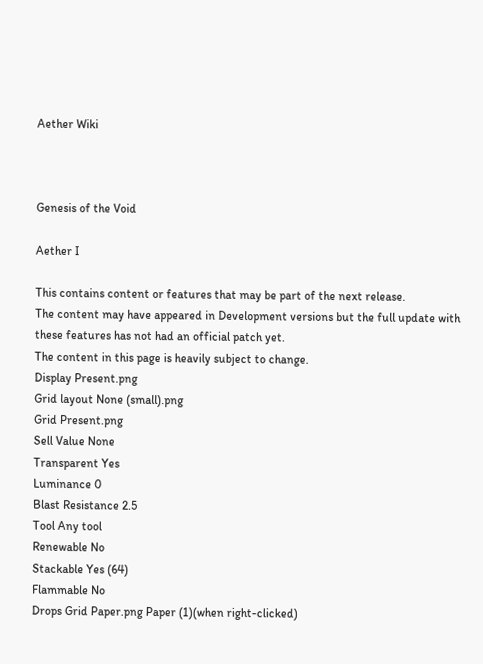Aether Wiki



Genesis of the Void

Aether I

This contains content or features that may be part of the next release.
The content may have appeared in Development versions but the full update with these features has not had an official patch yet.
The content in this page is heavily subject to change.
Display Present.png
Grid layout None (small).png
Grid Present.png
Sell Value None
Transparent Yes
Luminance 0
Blast Resistance 2.5
Tool Any tool
Renewable No
Stackable Yes (64)
Flammable No
Drops Grid Paper.png Paper (1)(when right-clicked)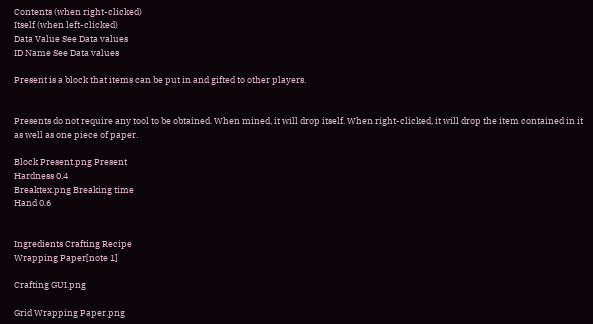Contents (when right-clicked)
Itself (when left-clicked)
Data Value See Data values
ID Name See Data values

Present is a block that items can be put in and gifted to other players.


Presents do not require any tool to be obtained. When mined, it will drop itself. When right-clicked, it will drop the item contained in it as well as one piece of paper.

Block Present.png Present
Hardness 0.4
Breaktex.png Breaking time
Hand 0.6


Ingredients Crafting Recipe
Wrapping Paper[note 1]

Crafting GUI.png

Grid Wrapping Paper.png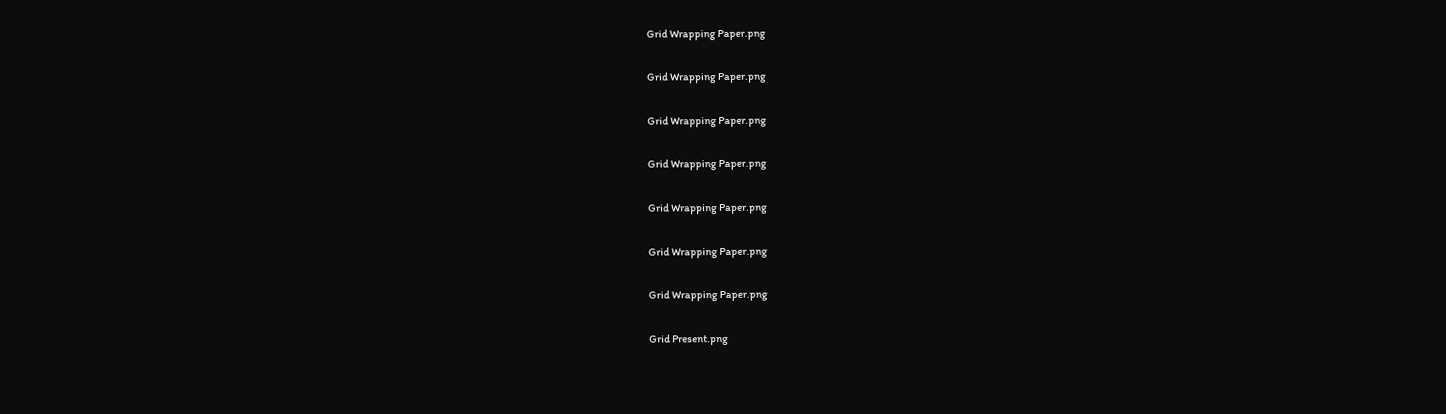Grid Wrapping Paper.png

Grid Wrapping Paper.png

Grid Wrapping Paper.png

Grid Wrapping Paper.png

Grid Wrapping Paper.png

Grid Wrapping Paper.png

Grid Wrapping Paper.png

Grid Present.png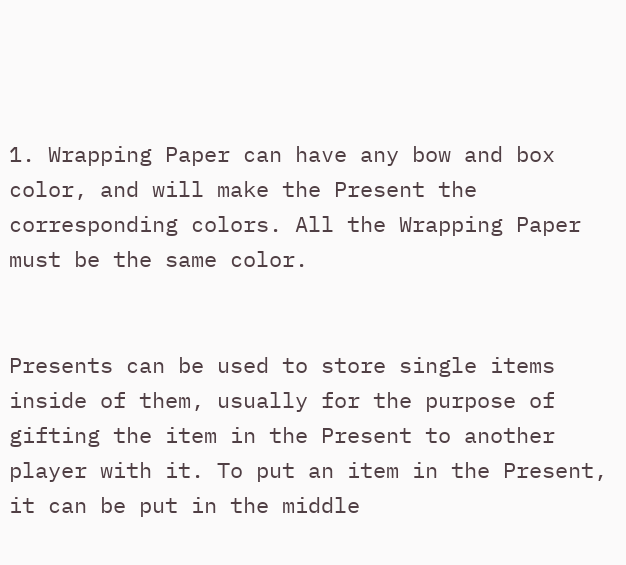1. Wrapping Paper can have any bow and box color, and will make the Present the corresponding colors. All the Wrapping Paper must be the same color.


Presents can be used to store single items inside of them, usually for the purpose of gifting the item in the Present to another player with it. To put an item in the Present, it can be put in the middle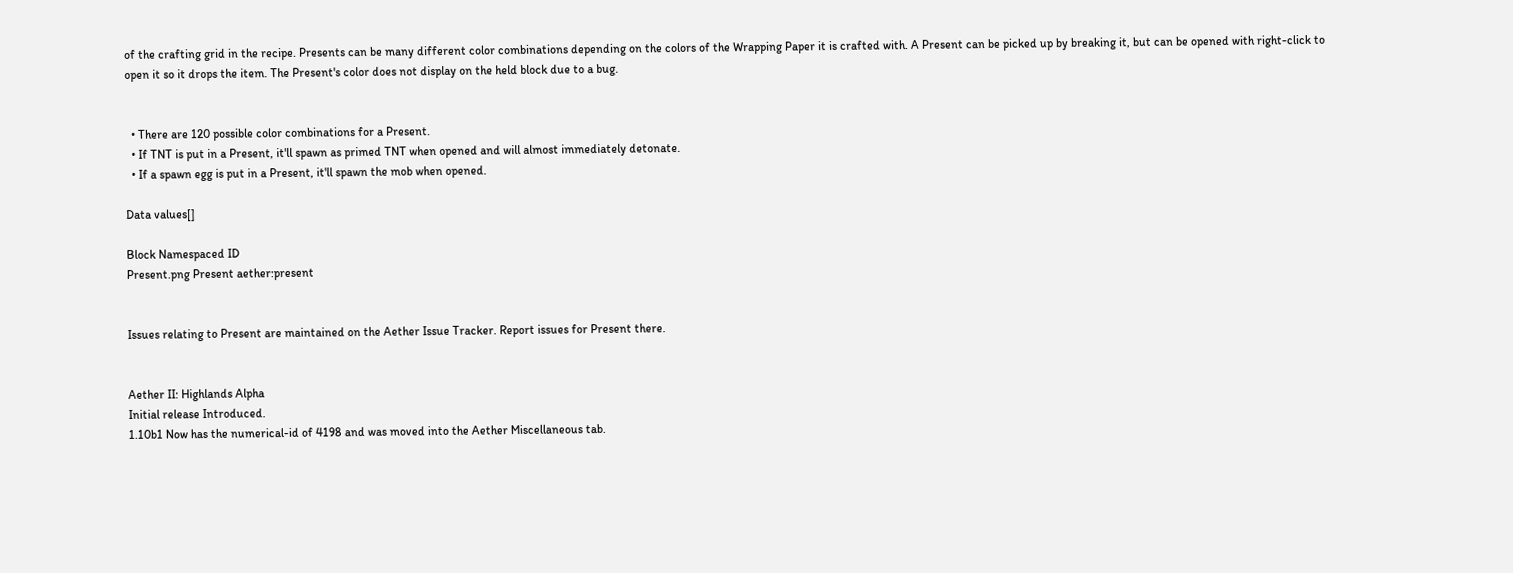of the crafting grid in the recipe. Presents can be many different color combinations depending on the colors of the Wrapping Paper it is crafted with. A Present can be picked up by breaking it, but can be opened with right-click to open it so it drops the item. The Present's color does not display on the held block due to a bug.


  • There are 120 possible color combinations for a Present.
  • If TNT is put in a Present, it'll spawn as primed TNT when opened and will almost immediately detonate.
  • If a spawn egg is put in a Present, it'll spawn the mob when opened.

Data values[]

Block Namespaced ID
Present.png Present aether:present


Issues relating to Present are maintained on the Aether Issue Tracker. Report issues for Present there.


Aether II: Highlands Alpha
Initial release Introduced.
1.10b1 Now has the numerical-id of 4198 and was moved into the Aether Miscellaneous tab.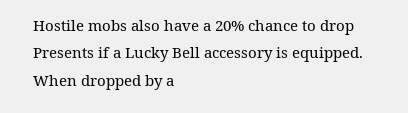Hostile mobs also have a 20% chance to drop Presents if a Lucky Bell accessory is equipped. When dropped by a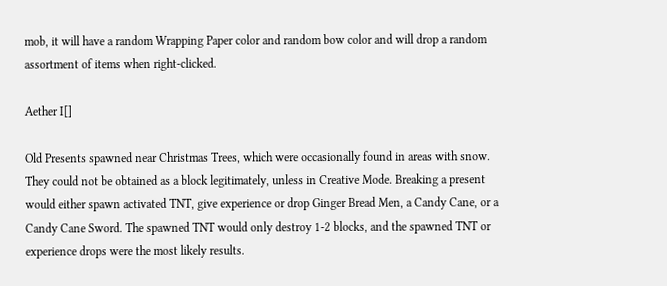mob, it will have a random Wrapping Paper color and random bow color and will drop a random assortment of items when right-clicked.

Aether I[]

Old Presents spawned near Christmas Trees, which were occasionally found in areas with snow. They could not be obtained as a block legitimately, unless in Creative Mode. Breaking a present would either spawn activated TNT, give experience or drop Ginger Bread Men, a Candy Cane, or a Candy Cane Sword. The spawned TNT would only destroy 1-2 blocks, and the spawned TNT or experience drops were the most likely results.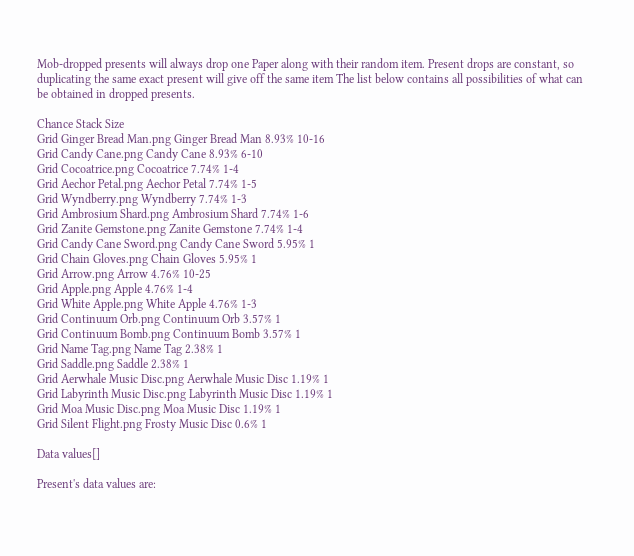Mob-dropped presents will always drop one Paper along with their random item. Present drops are constant, so duplicating the same exact present will give off the same item The list below contains all possibilities of what can be obtained in dropped presents.

Chance Stack Size
Grid Ginger Bread Man.png Ginger Bread Man 8.93% 10-16
Grid Candy Cane.png Candy Cane 8.93% 6-10
Grid Cocoatrice.png Cocoatrice 7.74% 1-4
Grid Aechor Petal.png Aechor Petal 7.74% 1-5
Grid Wyndberry.png Wyndberry 7.74% 1-3
Grid Ambrosium Shard.png Ambrosium Shard 7.74% 1-6
Grid Zanite Gemstone.png Zanite Gemstone 7.74% 1-4
Grid Candy Cane Sword.png Candy Cane Sword 5.95% 1
Grid Chain Gloves.png Chain Gloves 5.95% 1
Grid Arrow.png Arrow 4.76% 10-25
Grid Apple.png Apple 4.76% 1-4
Grid White Apple.png White Apple 4.76% 1-3
Grid Continuum Orb.png Continuum Orb 3.57% 1
Grid Continuum Bomb.png Continuum Bomb 3.57% 1
Grid Name Tag.png Name Tag 2.38% 1
Grid Saddle.png Saddle 2.38% 1
Grid Aerwhale Music Disc.png Aerwhale Music Disc 1.19% 1
Grid Labyrinth Music Disc.png Labyrinth Music Disc 1.19% 1
Grid Moa Music Disc.png Moa Music Disc 1.19% 1
Grid Silent Flight.png Frosty Music Disc 0.6% 1

Data values[]

Present's data values are: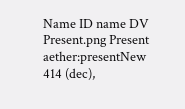Name ID name DV
Present.png Present aether:presentNew 414 (dec),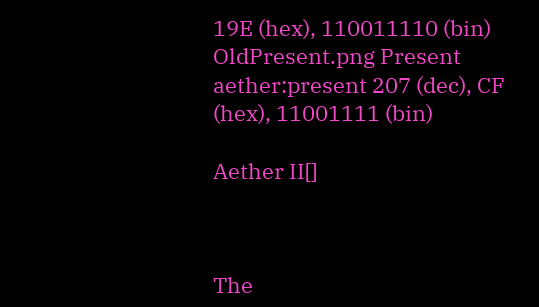19E (hex), 110011110 (bin)
OldPresent.png Present aether:present 207 (dec), CF (hex), 11001111 (bin)

Aether II[]



The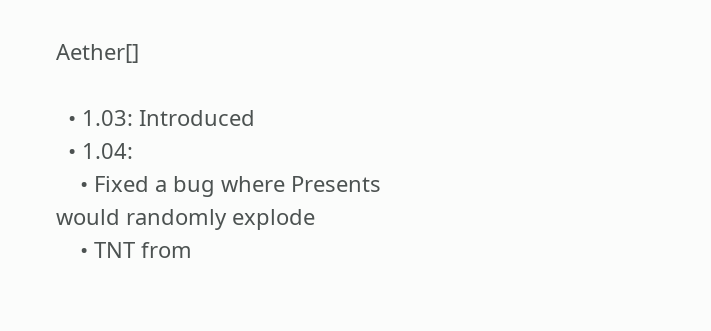Aether[]

  • 1.03: Introduced
  • 1.04:
    • Fixed a bug where Presents would randomly explode
    • TNT from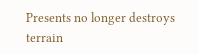Presents no longer destroys terrain